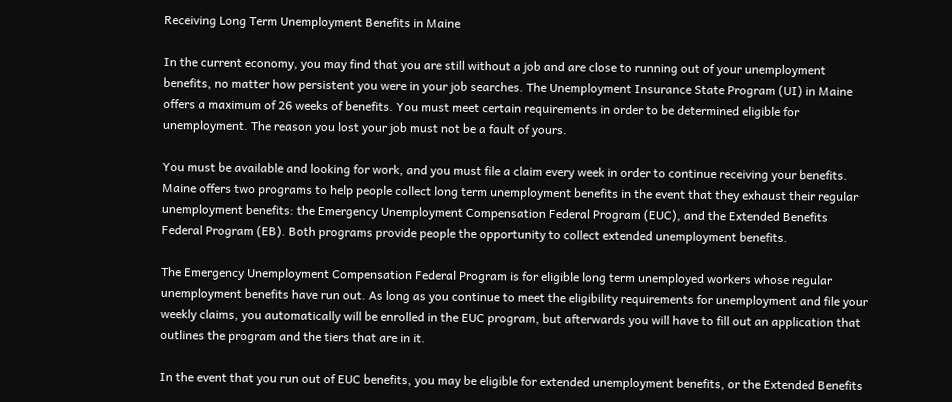Receiving Long Term Unemployment Benefits in Maine

In the current economy, you may find that you are still without a job and are close to running out of your unemployment benefits, no matter how persistent you were in your job searches. The Unemployment Insurance State Program (UI) in Maine offers a maximum of 26 weeks of benefits. You must meet certain requirements in order to be determined eligible for unemployment. The reason you lost your job must not be a fault of yours.

You must be available and looking for work, and you must file a claim every week in order to continue receiving your benefits. Maine offers two programs to help people collect long term unemployment benefits in the event that they exhaust their regular unemployment benefits: the Emergency Unemployment Compensation Federal Program (EUC), and the Extended Benefits Federal Program (EB). Both programs provide people the opportunity to collect extended unemployment benefits.

The Emergency Unemployment Compensation Federal Program is for eligible long term unemployed workers whose regular unemployment benefits have run out. As long as you continue to meet the eligibility requirements for unemployment and file your weekly claims, you automatically will be enrolled in the EUC program, but afterwards you will have to fill out an application that outlines the program and the tiers that are in it.

In the event that you run out of EUC benefits, you may be eligible for extended unemployment benefits, or the Extended Benefits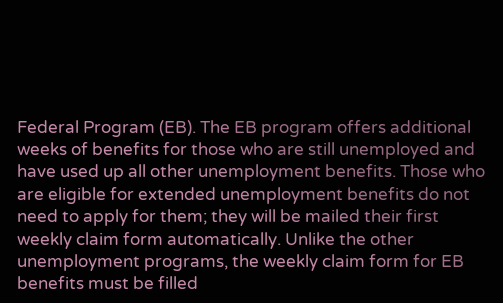Federal Program (EB). The EB program offers additional weeks of benefits for those who are still unemployed and have used up all other unemployment benefits. Those who are eligible for extended unemployment benefits do not need to apply for them; they will be mailed their first weekly claim form automatically. Unlike the other unemployment programs, the weekly claim form for EB benefits must be filled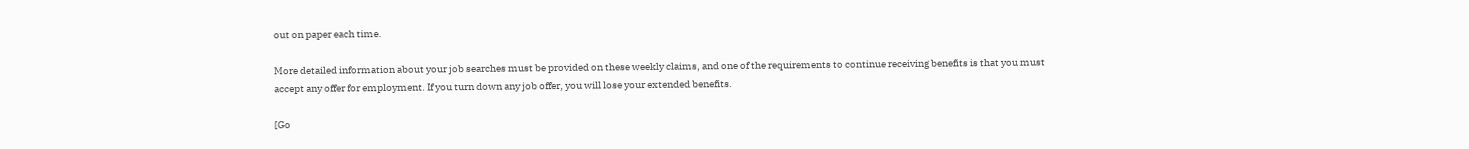out on paper each time.

More detailed information about your job searches must be provided on these weekly claims, and one of the requirements to continue receiving benefits is that you must accept any offer for employment. If you turn down any job offer, you will lose your extended benefits.

[Go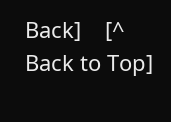Back]    [^ Back to Top]